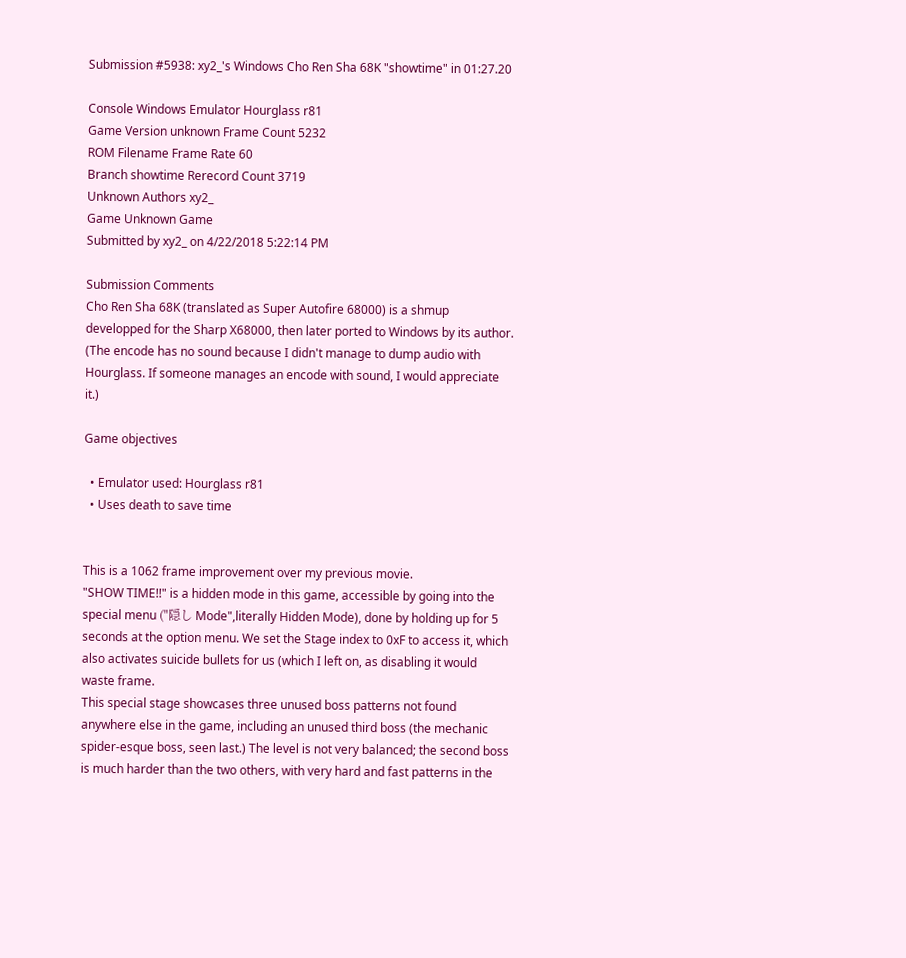Submission #5938: xy2_'s Windows Cho Ren Sha 68K "showtime" in 01:27.20

Console Windows Emulator Hourglass r81
Game Version unknown Frame Count 5232
ROM Filename Frame Rate 60
Branch showtime Rerecord Count 3719
Unknown Authors xy2_
Game Unknown Game
Submitted by xy2_ on 4/22/2018 5:22:14 PM

Submission Comments
Cho Ren Sha 68K (translated as Super Autofire 68000) is a shmup developped for the Sharp X68000, then later ported to Windows by its author.
(The encode has no sound because I didn't manage to dump audio with Hourglass. If someone manages an encode with sound, I would appreciate it.)

Game objectives

  • Emulator used: Hourglass r81
  • Uses death to save time


This is a 1062 frame improvement over my previous movie.
"SHOW TIME!!" is a hidden mode in this game, accessible by going into the special menu ("隠し Mode",literally Hidden Mode), done by holding up for 5 seconds at the option menu. We set the Stage index to 0xF to access it, which also activates suicide bullets for us (which I left on, as disabling it would waste frame.
This special stage showcases three unused boss patterns not found anywhere else in the game, including an unused third boss (the mechanic spider-esque boss, seen last.) The level is not very balanced; the second boss is much harder than the two others, with very hard and fast patterns in the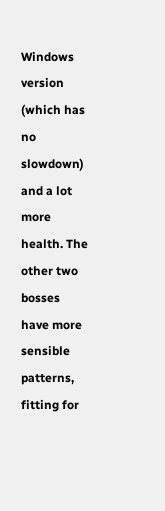Windows version (which has no slowdown) and a lot more health. The other two bosses have more sensible patterns, fitting for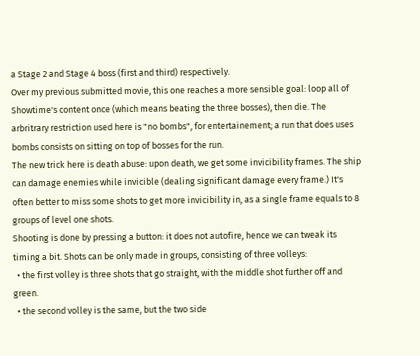a Stage 2 and Stage 4 boss (first and third) respectively.
Over my previous submitted movie, this one reaches a more sensible goal: loop all of Showtime's content once (which means beating the three bosses), then die. The arbritrary restriction used here is "no bombs", for entertainement; a run that does uses bombs consists on sitting on top of bosses for the run.
The new trick here is death abuse: upon death, we get some invicibility frames. The ship can damage enemies while invicible (dealing significant damage every frame.) It's often better to miss some shots to get more invicibility in, as a single frame equals to 8 groups of level one shots.
Shooting is done by pressing a button: it does not autofire, hence we can tweak its timing a bit. Shots can be only made in groups, consisting of three volleys:
  • the first volley is three shots that go straight, with the middle shot further off and green.
  • the second volley is the same, but the two side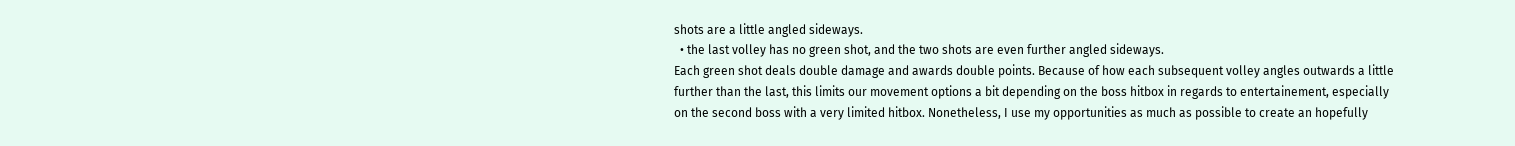shots are a little angled sideways.
  • the last volley has no green shot, and the two shots are even further angled sideways.
Each green shot deals double damage and awards double points. Because of how each subsequent volley angles outwards a little further than the last, this limits our movement options a bit depending on the boss hitbox in regards to entertainement, especially on the second boss with a very limited hitbox. Nonetheless, I use my opportunities as much as possible to create an hopefully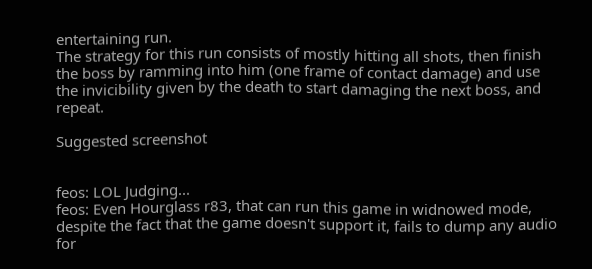entertaining run.
The strategy for this run consists of mostly hitting all shots, then finish the boss by ramming into him (one frame of contact damage) and use the invicibility given by the death to start damaging the next boss, and repeat.

Suggested screenshot


feos: LOL Judging...
feos: Even Hourglass r83, that can run this game in widnowed mode, despite the fact that the game doesn't support it, fails to dump any audio for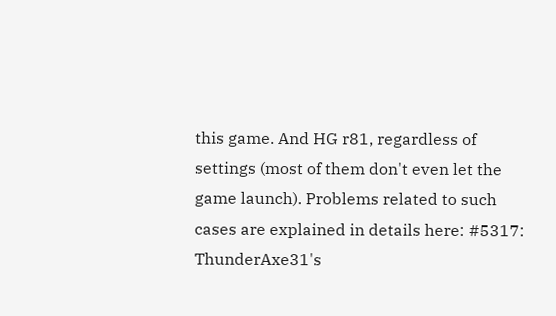this game. And HG r81, regardless of settings (most of them don't even let the game launch). Problems related to such cases are explained in details here: #5317: ThunderAxe31's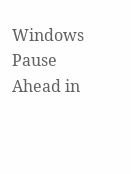Windows Pause Ahead in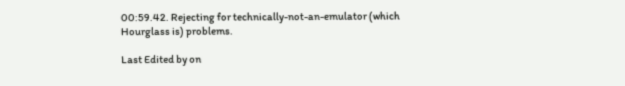00:59.42. Rejecting for technically-not-an-emulator (which Hourglass is) problems.

Last Edited by on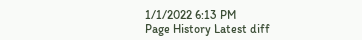1/1/2022 6:13 PM
Page History Latest diff